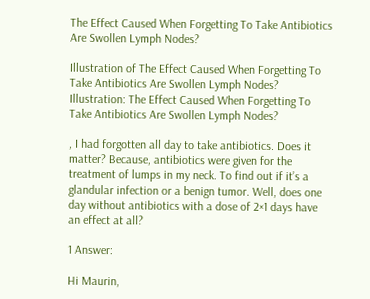The Effect Caused When Forgetting To Take Antibiotics Are Swollen Lymph Nodes?

Illustration of The Effect Caused When Forgetting To Take Antibiotics Are Swollen Lymph Nodes?
Illustration: The Effect Caused When Forgetting To Take Antibiotics Are Swollen Lymph Nodes?

, I had forgotten all day to take antibiotics. Does it matter? Because, antibiotics were given for the treatment of lumps in my neck. To find out if it’s a glandular infection or a benign tumor. Well, does one day without antibiotics with a dose of 2×1 days have an effect at all?

1 Answer:

Hi Maurin,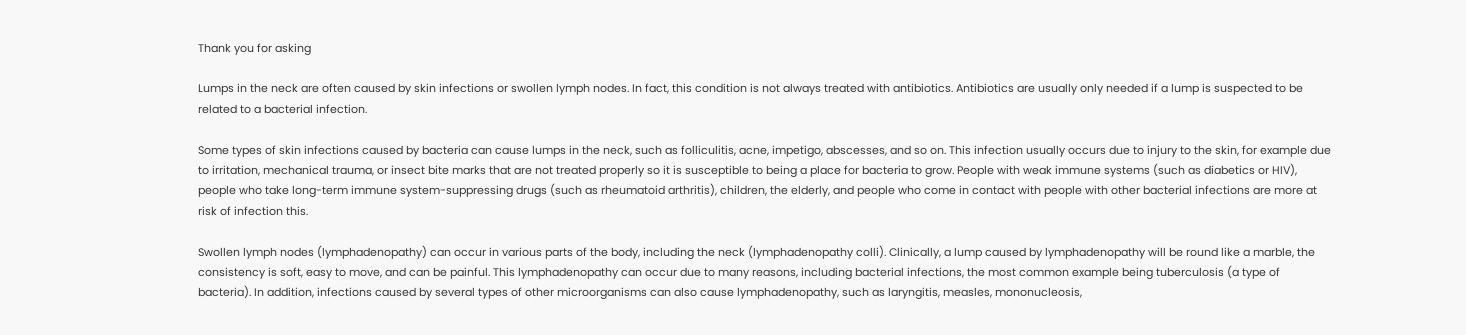Thank you for asking

Lumps in the neck are often caused by skin infections or swollen lymph nodes. In fact, this condition is not always treated with antibiotics. Antibiotics are usually only needed if a lump is suspected to be related to a bacterial infection.

Some types of skin infections caused by bacteria can cause lumps in the neck, such as folliculitis, acne, impetigo, abscesses, and so on. This infection usually occurs due to injury to the skin, for example due to irritation, mechanical trauma, or insect bite marks that are not treated properly so it is susceptible to being a place for bacteria to grow. People with weak immune systems (such as diabetics or HIV), people who take long-term immune system-suppressing drugs (such as rheumatoid arthritis), children, the elderly, and people who come in contact with people with other bacterial infections are more at risk of infection this.

Swollen lymph nodes (lymphadenopathy) can occur in various parts of the body, including the neck (lymphadenopathy colli). Clinically, a lump caused by lymphadenopathy will be round like a marble, the consistency is soft, easy to move, and can be painful. This lymphadenopathy can occur due to many reasons, including bacterial infections, the most common example being tuberculosis (a type of bacteria). In addition, infections caused by several types of other microorganisms can also cause lymphadenopathy, such as laryngitis, measles, mononucleosis,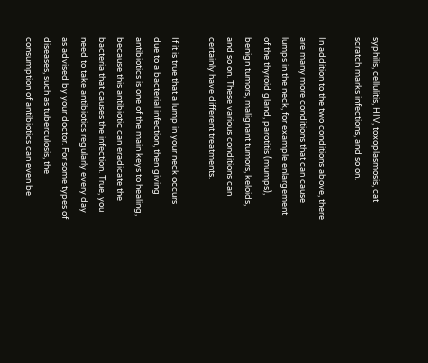syphilis, cellulitis, HIV, toxoplasmosis, cat scratch marks infections, and so on.

In addition to the two conditions above, there are many more conditions that can cause lumps in the neck, for example enlargement of the thyroid gland, parotitis (mumps), benign tumors, malignant tumors, keloids, and so on. These various conditions can certainly have different treatments.

If it is true that a lump in your neck occurs due to a bacterial infection, then giving antibiotics is one of the main keys to healing, because this antibiotic can eradicate the bacteria that causes the infection. True, you need to take antibiotics regularly every day as advised by your doctor. For some types of diseases, such as tuberculosis, the consumption of antibiotics can even be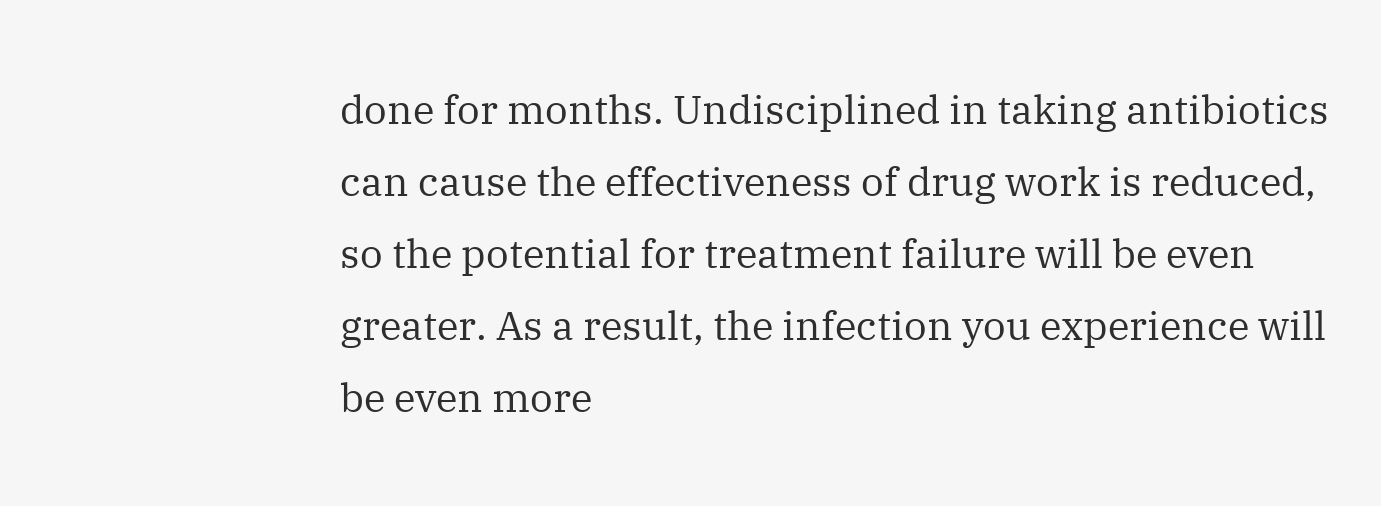done for months. Undisciplined in taking antibiotics can cause the effectiveness of drug work is reduced, so the potential for treatment failure will be even greater. As a result, the infection you experience will be even more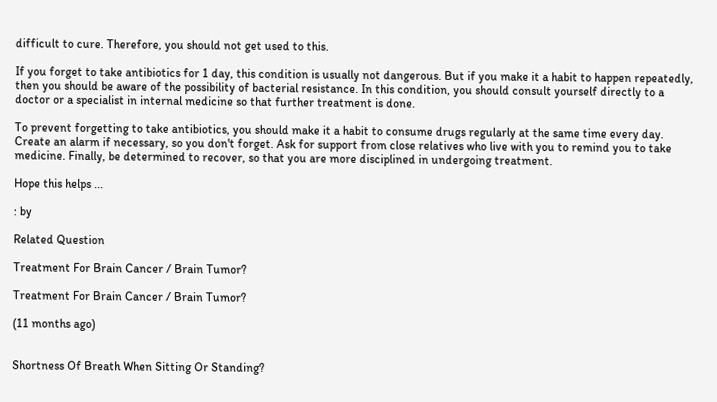difficult to cure. Therefore, you should not get used to this.

If you forget to take antibiotics for 1 day, this condition is usually not dangerous. But if you make it a habit to happen repeatedly, then you should be aware of the possibility of bacterial resistance. In this condition, you should consult yourself directly to a doctor or a specialist in internal medicine so that further treatment is done.

To prevent forgetting to take antibiotics, you should make it a habit to consume drugs regularly at the same time every day. Create an alarm if necessary, so you don't forget. Ask for support from close relatives who live with you to remind you to take medicine. Finally, be determined to recover, so that you are more disciplined in undergoing treatment.

Hope this helps ...

: by

Related Question

Treatment For Brain Cancer / Brain Tumor?

Treatment For Brain Cancer / Brain Tumor?

(11 months ago)


Shortness Of Breath When Sitting Or Standing?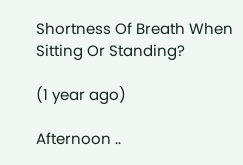Shortness Of Breath When Sitting Or Standing?

(1 year ago)

Afternoon ..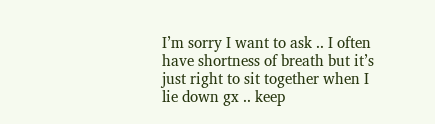I’m sorry I want to ask .. I often have shortness of breath but it’s just right to sit together when I lie down gx .. keep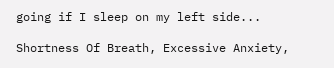going if I sleep on my left side...

Shortness Of Breath, Excessive Anxiety,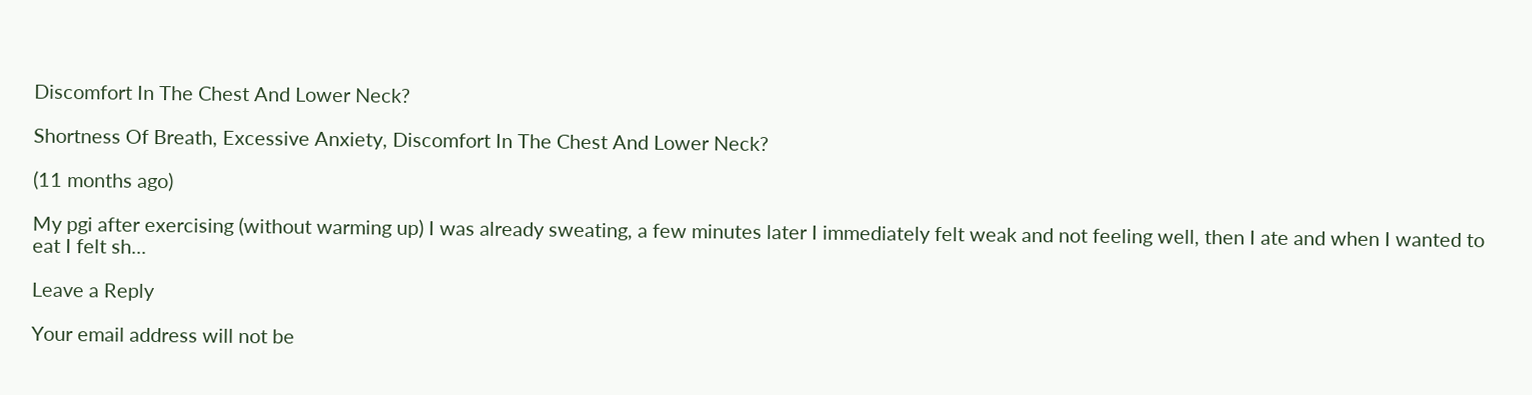Discomfort In The Chest And Lower Neck?

Shortness Of Breath, Excessive Anxiety, Discomfort In The Chest And Lower Neck?

(11 months ago)

My pgi after exercising (without warming up) I was already sweating, a few minutes later I immediately felt weak and not feeling well, then I ate and when I wanted to eat I felt sh...

Leave a Reply

Your email address will not be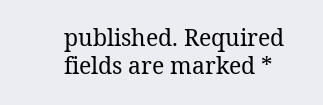published. Required fields are marked *